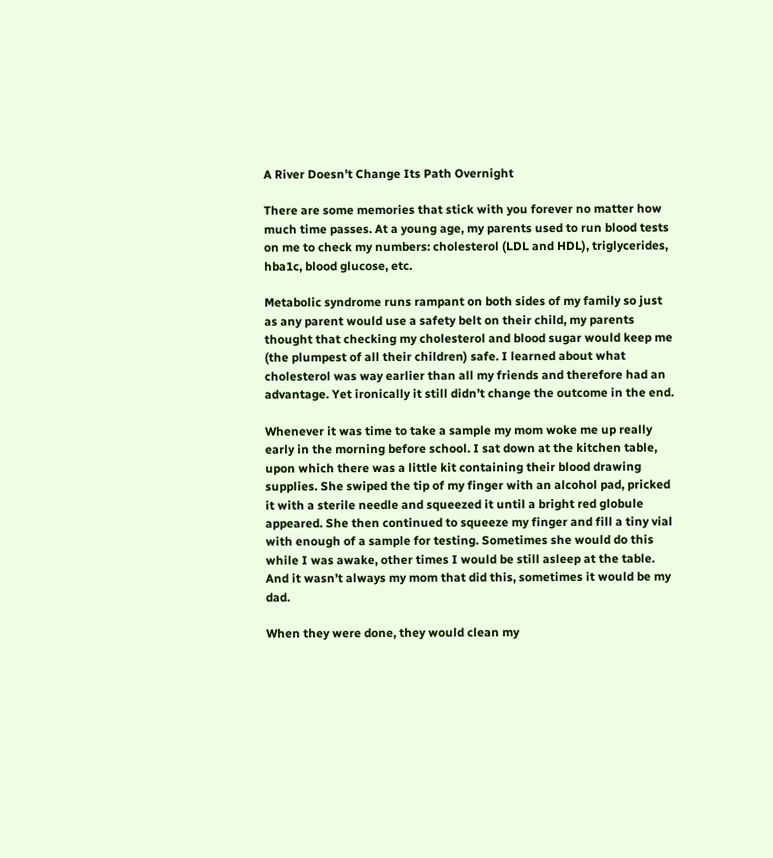A River Doesn’t Change Its Path Overnight

There are some memories that stick with you forever no matter how much time passes. At a young age, my parents used to run blood tests on me to check my numbers: cholesterol (LDL and HDL), triglycerides, hba1c, blood glucose, etc.

Metabolic syndrome runs rampant on both sides of my family so just as any parent would use a safety belt on their child, my parents thought that checking my cholesterol and blood sugar would keep me (the plumpest of all their children) safe. I learned about what cholesterol was way earlier than all my friends and therefore had an advantage. Yet ironically it still didn’t change the outcome in the end.

Whenever it was time to take a sample my mom woke me up really early in the morning before school. I sat down at the kitchen table, upon which there was a little kit containing their blood drawing supplies. She swiped the tip of my finger with an alcohol pad, pricked it with a sterile needle and squeezed it until a bright red globule appeared. She then continued to squeeze my finger and fill a tiny vial with enough of a sample for testing. Sometimes she would do this while I was awake, other times I would be still asleep at the table. And it wasn’t always my mom that did this, sometimes it would be my dad.

When they were done, they would clean my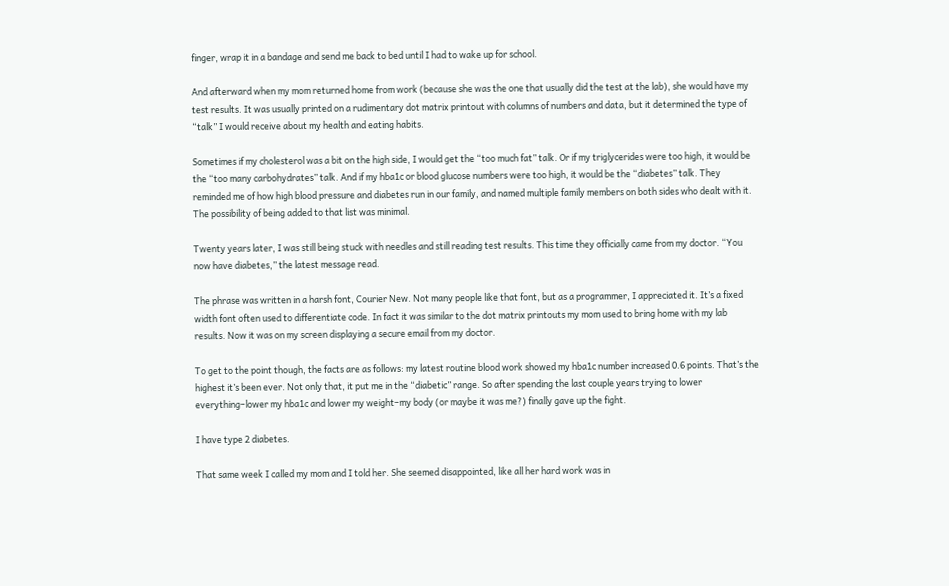finger, wrap it in a bandage and send me back to bed until I had to wake up for school.

And afterward when my mom returned home from work (because she was the one that usually did the test at the lab), she would have my test results. It was usually printed on a rudimentary dot matrix printout with columns of numbers and data, but it determined the type of “talk” I would receive about my health and eating habits.

Sometimes if my cholesterol was a bit on the high side, I would get the “too much fat” talk. Or if my triglycerides were too high, it would be the “too many carbohydrates” talk. And if my hba1c or blood glucose numbers were too high, it would be the “diabetes” talk. They reminded me of how high blood pressure and diabetes run in our family, and named multiple family members on both sides who dealt with it. The possibility of being added to that list was minimal.

Twenty years later, I was still being stuck with needles and still reading test results. This time they officially came from my doctor. “You now have diabetes,” the latest message read.

The phrase was written in a harsh font, Courier New. Not many people like that font, but as a programmer, I appreciated it. It’s a fixed width font often used to differentiate code. In fact it was similar to the dot matrix printouts my mom used to bring home with my lab results. Now it was on my screen displaying a secure email from my doctor.

To get to the point though, the facts are as follows: my latest routine blood work showed my hba1c number increased 0.6 points. That’s the highest it’s been ever. Not only that, it put me in the “diabetic” range. So after spending the last couple years trying to lower everything–lower my hba1c and lower my weight–my body (or maybe it was me?) finally gave up the fight.

I have type 2 diabetes.

That same week I called my mom and I told her. She seemed disappointed, like all her hard work was in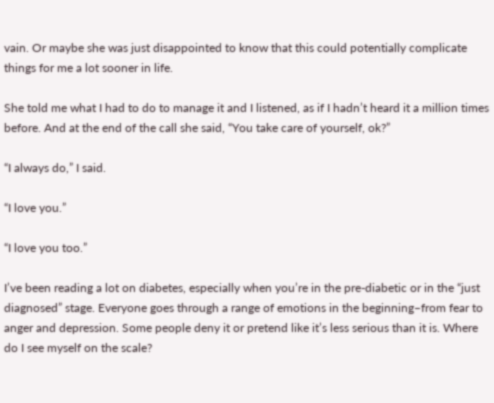vain. Or maybe she was just disappointed to know that this could potentially complicate things for me a lot sooner in life.

She told me what I had to do to manage it and I listened, as if I hadn’t heard it a million times before. And at the end of the call she said, “You take care of yourself, ok?”

“I always do,” I said.

“I love you.”

“I love you too.”

I’ve been reading a lot on diabetes, especially when you’re in the pre-diabetic or in the “just diagnosed” stage. Everyone goes through a range of emotions in the beginning–from fear to anger and depression. Some people deny it or pretend like it’s less serious than it is. Where do I see myself on the scale?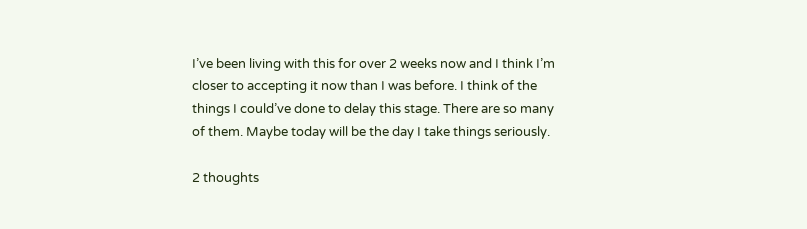I’ve been living with this for over 2 weeks now and I think I’m closer to accepting it now than I was before. I think of the things I could’ve done to delay this stage. There are so many of them. Maybe today will be the day I take things seriously.

2 thoughts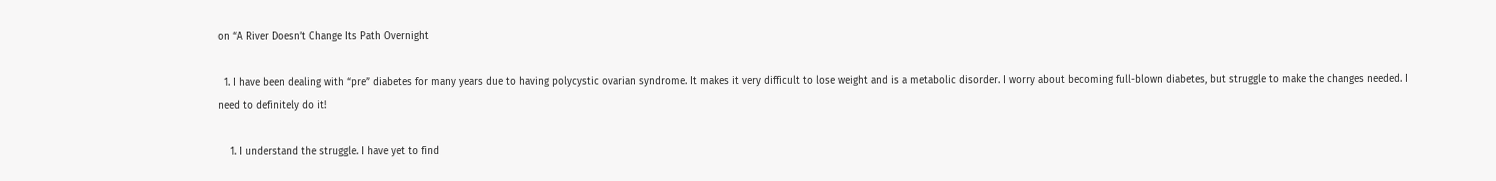on “A River Doesn’t Change Its Path Overnight

  1. I have been dealing with “pre” diabetes for many years due to having polycystic ovarian syndrome. It makes it very difficult to lose weight and is a metabolic disorder. I worry about becoming full-blown diabetes, but struggle to make the changes needed. I need to definitely do it!

    1. I understand the struggle. I have yet to find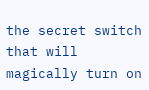the secret switch that will magically turn on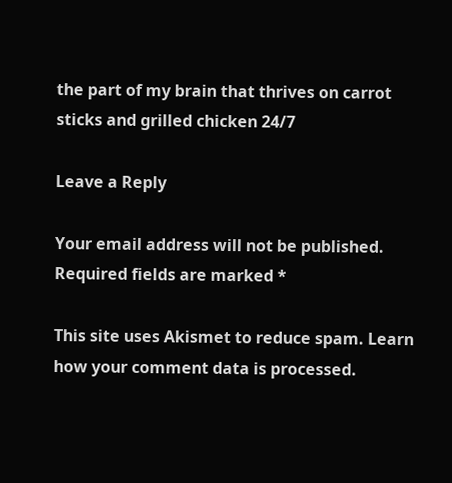the part of my brain that thrives on carrot sticks and grilled chicken 24/7

Leave a Reply

Your email address will not be published. Required fields are marked *

This site uses Akismet to reduce spam. Learn how your comment data is processed.